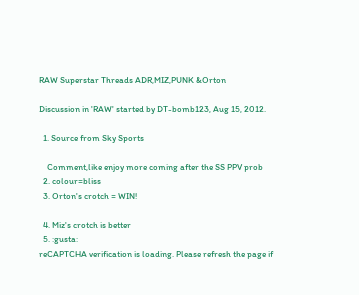RAW Superstar Threads ADR,MIZ,PUNK &Orton

Discussion in 'RAW' started by DT-bomb123, Aug 15, 2012.

  1. Source from Sky Sports

    Comment,like enjoy more coming after the SS PPV prob
  2. colour=bliss
  3. Orton's crotch = WIN!

  4. Miz's crotch is better
  5. :gusta:
reCAPTCHA verification is loading. Please refresh the page if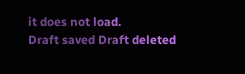it does not load.
Draft saved Draft deleted